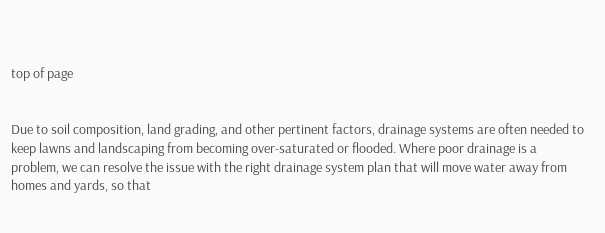top of page


Due to soil composition, land grading, and other pertinent factors, drainage systems are often needed to keep lawns and landscaping from becoming over-saturated or flooded. Where poor drainage is a problem, we can resolve the issue with the right drainage system plan that will move water away from homes and yards, so that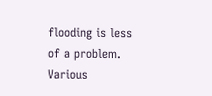flooding is less of a problem. Various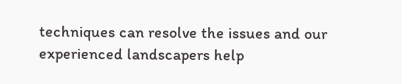techniques can resolve the issues and our experienced landscapers help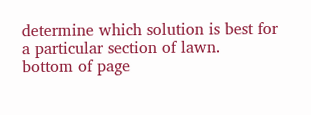determine which solution is best for a particular section of lawn.
bottom of page